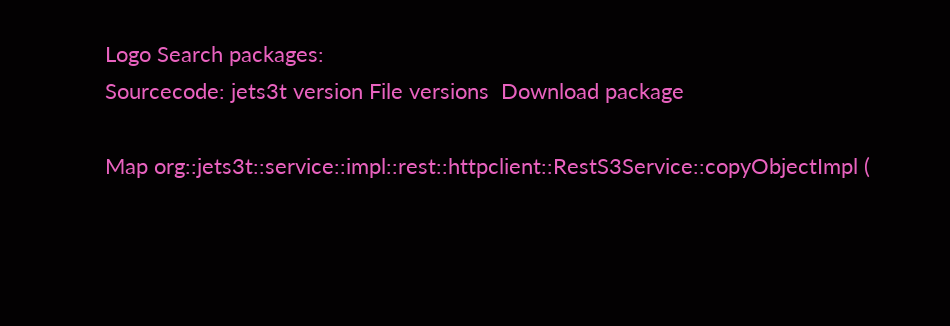Logo Search packages:
Sourcecode: jets3t version File versions  Download package

Map org::jets3t::service::impl::rest::httpclient::RestS3Service::copyObjectImpl (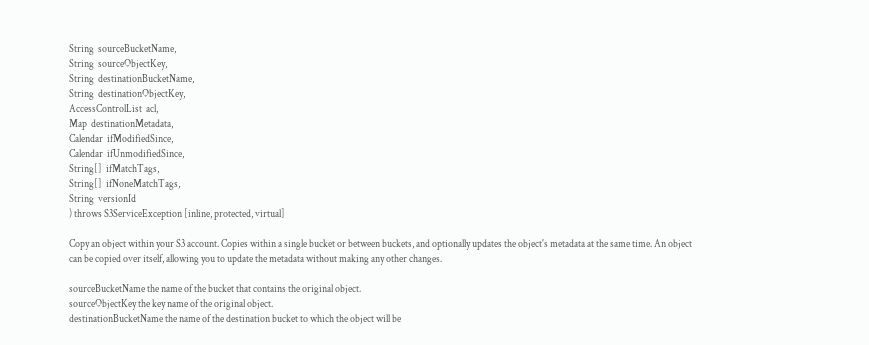String  sourceBucketName,
String  sourceObjectKey,
String  destinationBucketName,
String  destinationObjectKey,
AccessControlList  acl,
Map  destinationMetadata,
Calendar  ifModifiedSince,
Calendar  ifUnmodifiedSince,
String[]  ifMatchTags,
String[]  ifNoneMatchTags,
String  versionId
) throws S3ServiceException [inline, protected, virtual]

Copy an object within your S3 account. Copies within a single bucket or between buckets, and optionally updates the object's metadata at the same time. An object can be copied over itself, allowing you to update the metadata without making any other changes.

sourceBucketName the name of the bucket that contains the original object.
sourceObjectKey the key name of the original object.
destinationBucketName the name of the destination bucket to which the object will be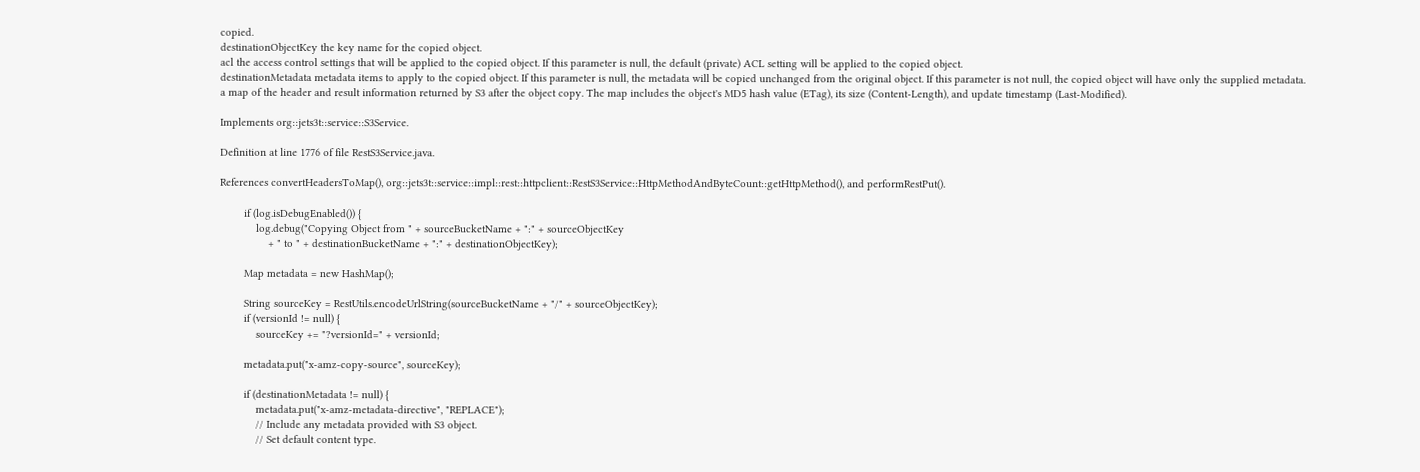copied.
destinationObjectKey the key name for the copied object.
acl the access control settings that will be applied to the copied object. If this parameter is null, the default (private) ACL setting will be applied to the copied object.
destinationMetadata metadata items to apply to the copied object. If this parameter is null, the metadata will be copied unchanged from the original object. If this parameter is not null, the copied object will have only the supplied metadata.
a map of the header and result information returned by S3 after the object copy. The map includes the object's MD5 hash value (ETag), its size (Content-Length), and update timestamp (Last-Modified).

Implements org::jets3t::service::S3Service.

Definition at line 1776 of file RestS3Service.java.

References convertHeadersToMap(), org::jets3t::service::impl::rest::httpclient::RestS3Service::HttpMethodAndByteCount::getHttpMethod(), and performRestPut().

        if (log.isDebugEnabled()) {
            log.debug("Copying Object from " + sourceBucketName + ":" + sourceObjectKey
                + " to " + destinationBucketName + ":" + destinationObjectKey);

        Map metadata = new HashMap();

        String sourceKey = RestUtils.encodeUrlString(sourceBucketName + "/" + sourceObjectKey);
        if (versionId != null) {
            sourceKey += "?versionId=" + versionId;

        metadata.put("x-amz-copy-source", sourceKey);

        if (destinationMetadata != null) {
            metadata.put("x-amz-metadata-directive", "REPLACE");
            // Include any metadata provided with S3 object.
            // Set default content type.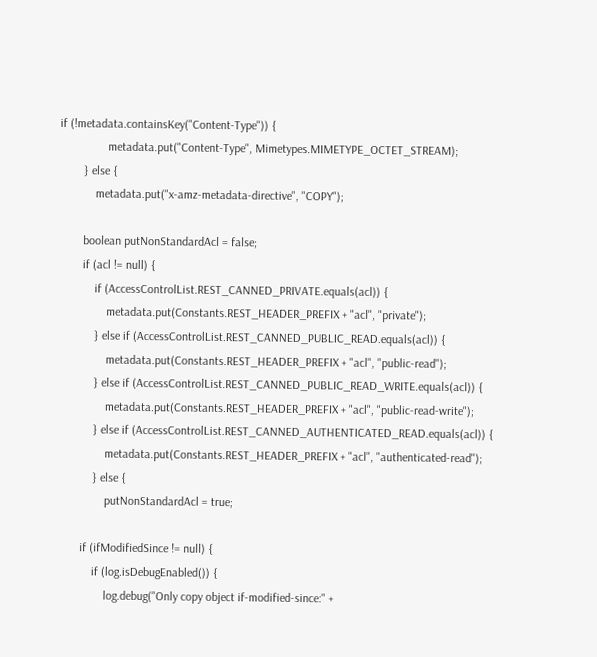if (!metadata.containsKey("Content-Type")) {
                metadata.put("Content-Type", Mimetypes.MIMETYPE_OCTET_STREAM);
        } else {
            metadata.put("x-amz-metadata-directive", "COPY");

        boolean putNonStandardAcl = false;
        if (acl != null) {
            if (AccessControlList.REST_CANNED_PRIVATE.equals(acl)) {
                metadata.put(Constants.REST_HEADER_PREFIX + "acl", "private");
            } else if (AccessControlList.REST_CANNED_PUBLIC_READ.equals(acl)) {
                metadata.put(Constants.REST_HEADER_PREFIX + "acl", "public-read");
            } else if (AccessControlList.REST_CANNED_PUBLIC_READ_WRITE.equals(acl)) {
                metadata.put(Constants.REST_HEADER_PREFIX + "acl", "public-read-write");
            } else if (AccessControlList.REST_CANNED_AUTHENTICATED_READ.equals(acl)) {
                metadata.put(Constants.REST_HEADER_PREFIX + "acl", "authenticated-read");
            } else {
                putNonStandardAcl = true;

        if (ifModifiedSince != null) {
            if (log.isDebugEnabled()) {
                log.debug("Only copy object if-modified-since:" +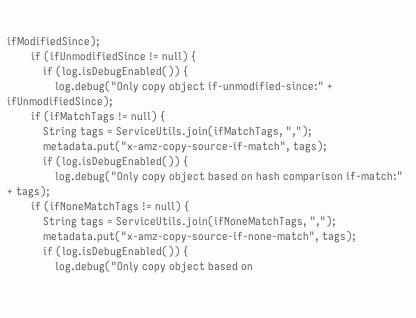ifModifiedSince);
        if (ifUnmodifiedSince != null) {
            if (log.isDebugEnabled()) {
                log.debug("Only copy object if-unmodified-since:" + ifUnmodifiedSince);
        if (ifMatchTags != null) {
            String tags = ServiceUtils.join(ifMatchTags, ",");
            metadata.put("x-amz-copy-source-if-match", tags);
            if (log.isDebugEnabled()) {
                log.debug("Only copy object based on hash comparison if-match:" + tags);
        if (ifNoneMatchTags != null) {
            String tags = ServiceUtils.join(ifNoneMatchTags, ",");
            metadata.put("x-amz-copy-source-if-none-match", tags);
            if (log.isDebugEnabled()) {
                log.debug("Only copy object based on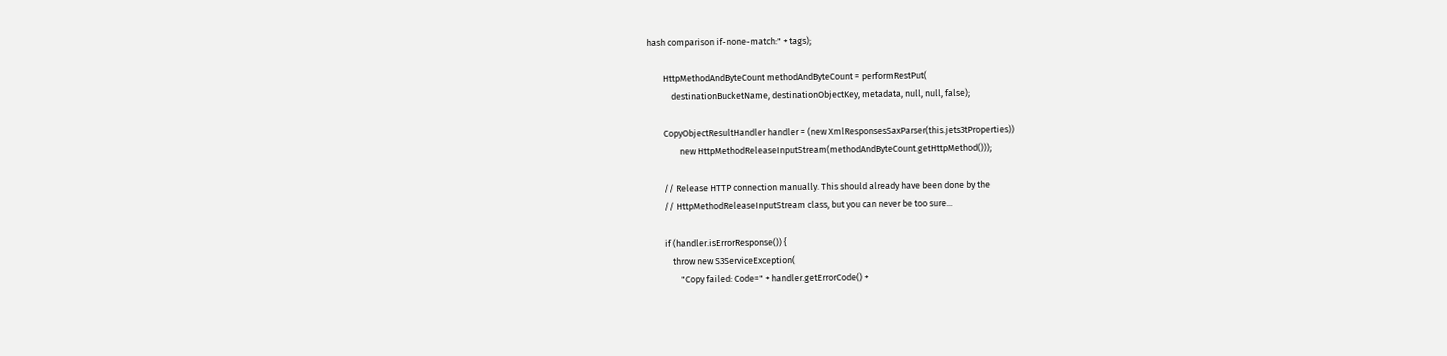hash comparison if-none-match:" + tags);

        HttpMethodAndByteCount methodAndByteCount = performRestPut(
            destinationBucketName, destinationObjectKey, metadata, null, null, false);

        CopyObjectResultHandler handler = (new XmlResponsesSaxParser(this.jets3tProperties))
                new HttpMethodReleaseInputStream(methodAndByteCount.getHttpMethod()));

        // Release HTTP connection manually. This should already have been done by the
        // HttpMethodReleaseInputStream class, but you can never be too sure...

        if (handler.isErrorResponse()) {
            throw new S3ServiceException(
                "Copy failed: Code=" + handler.getErrorCode() +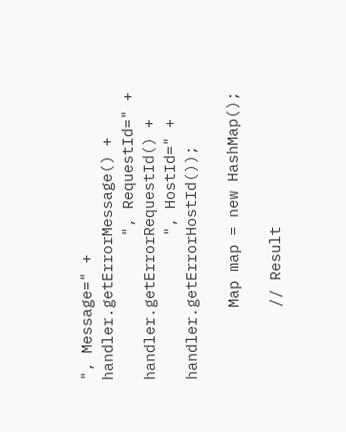", Message=" + handler.getErrorMessage() +
                ", RequestId=" + handler.getErrorRequestId() +
                ", HostId=" + handler.getErrorHostId());

        Map map = new HashMap();

        // Result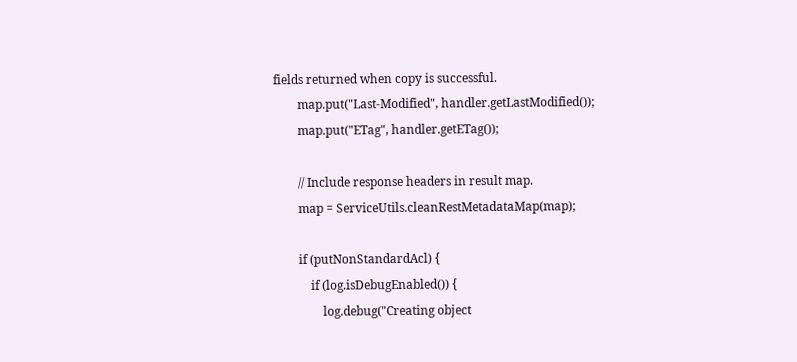fields returned when copy is successful.
        map.put("Last-Modified", handler.getLastModified());
        map.put("ETag", handler.getETag());

        // Include response headers in result map.
        map = ServiceUtils.cleanRestMetadataMap(map);

        if (putNonStandardAcl) {
            if (log.isDebugEnabled()) {
                log.debug("Creating object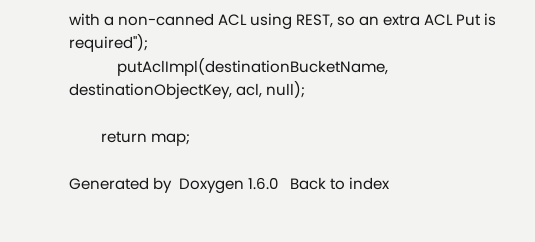with a non-canned ACL using REST, so an extra ACL Put is required");
            putAclImpl(destinationBucketName, destinationObjectKey, acl, null);

        return map;

Generated by  Doxygen 1.6.0   Back to index